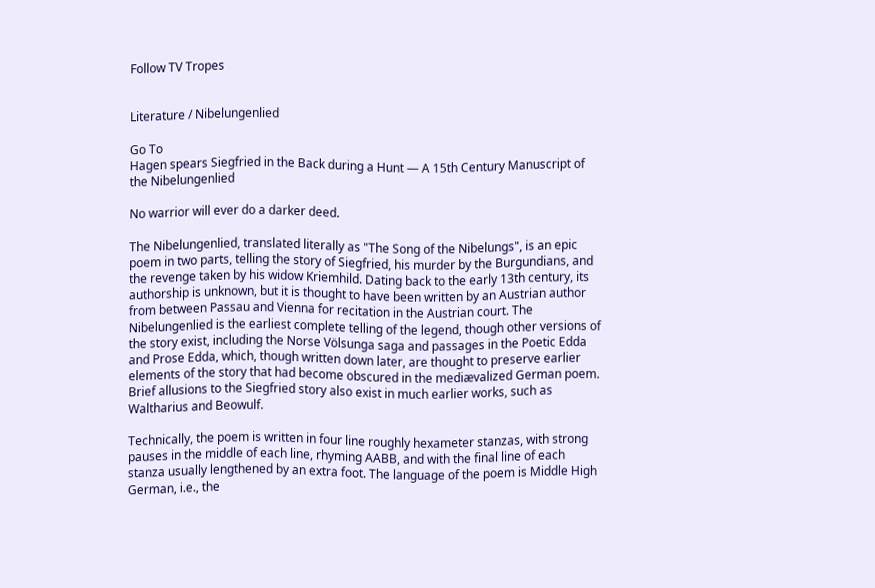Follow TV Tropes


Literature / Nibelungenlied

Go To
Hagen spears Siegfried in the Back during a Hunt — A 15th Century Manuscript of the Nibelungenlied

No warrior will ever do a darker deed.

The Nibelungenlied, translated literally as "The Song of the Nibelungs", is an epic poem in two parts, telling the story of Siegfried, his murder by the Burgundians, and the revenge taken by his widow Kriemhild. Dating back to the early 13th century, its authorship is unknown, but it is thought to have been written by an Austrian author from between Passau and Vienna for recitation in the Austrian court. The Nibelungenlied is the earliest complete telling of the legend, though other versions of the story exist, including the Norse Völsunga saga and passages in the Poetic Edda and Prose Edda, which, though written down later, are thought to preserve earlier elements of the story that had become obscured in the mediævalized German poem. Brief allusions to the Siegfried story also exist in much earlier works, such as Waltharius and Beowulf.

Technically, the poem is written in four line roughly hexameter stanzas, with strong pauses in the middle of each line, rhyming AABB, and with the final line of each stanza usually lengthened by an extra foot. The language of the poem is Middle High German, i.e., the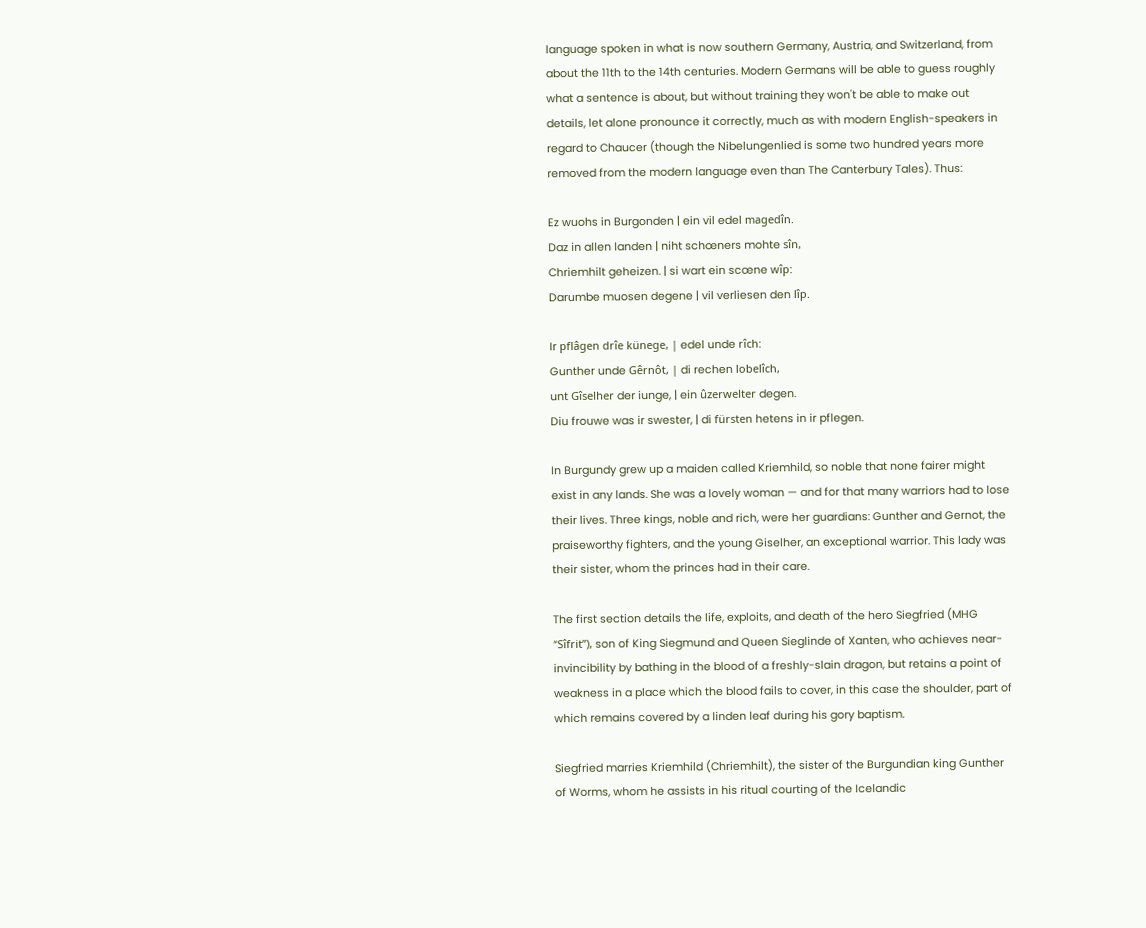language spoken in what is now southern Germany, Austria, and Switzerland, from about the 11th to the 14th centuries. Modern Germans will be able to guess roughly what a sentence is about, but without training they won't be able to make out details, let alone pronounce it correctly, much as with modern English-speakers in regard to Chaucer (though the Nibelungenlied is some two hundred years more removed from the modern language even than The Canterbury Tales). Thus:

Ez wuohs in Burgonden | ein vil edel magedîn.
Daz in allen landen | niht schœners mohte sîn,
Chriemhilt geheizen. | si wart ein scœne wîp:
Darumbe muosen degene | vil verliesen den lîp.

Ir pflâgen drîe künege, | edel unde rîch:
Gunther unde Gêrnôt, | di rechen lobelîch,
unt Gîselher der iunge, | ein ûzerwelter degen.
Diu frouwe was ir swester, | di fürsten hetens in ir pflegen.

In Burgundy grew up a maiden called Kriemhild, so noble that none fairer might exist in any lands. She was a lovely woman — and for that many warriors had to lose their lives. Three kings, noble and rich, were her guardians: Gunther and Gernot, the praiseworthy fighters, and the young Giselher, an exceptional warrior. This lady was their sister, whom the princes had in their care.

The first section details the life, exploits, and death of the hero Siegfried (MHG “Sîfrit”), son of King Siegmund and Queen Sieglinde of Xanten, who achieves near-invincibility by bathing in the blood of a freshly-slain dragon, but retains a point of weakness in a place which the blood fails to cover, in this case the shoulder, part of which remains covered by a linden leaf during his gory baptism.

Siegfried marries Kriemhild (Chriemhilt), the sister of the Burgundian king Gunther of Worms, whom he assists in his ritual courting of the Icelandic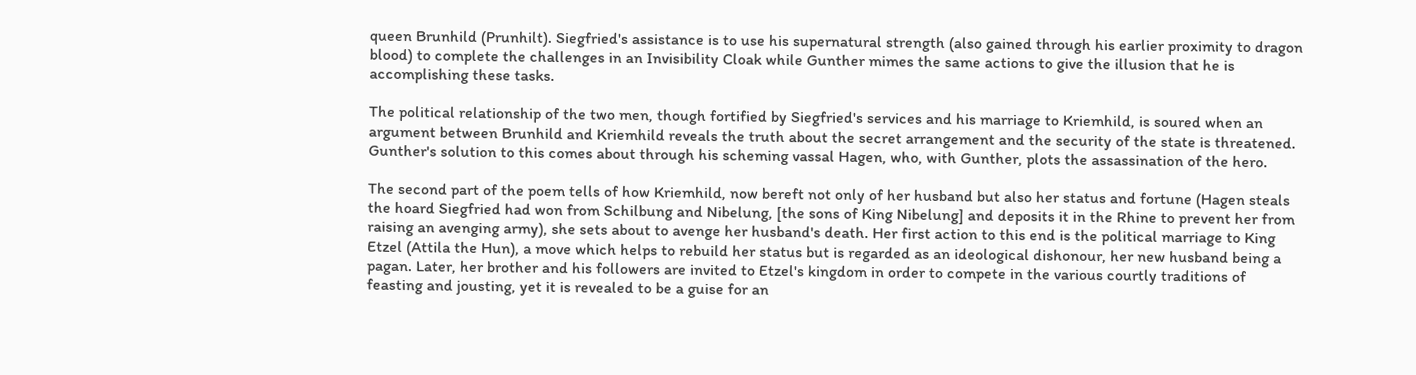queen Brunhild (Prunhilt). Siegfried's assistance is to use his supernatural strength (also gained through his earlier proximity to dragon blood) to complete the challenges in an Invisibility Cloak while Gunther mimes the same actions to give the illusion that he is accomplishing these tasks.

The political relationship of the two men, though fortified by Siegfried's services and his marriage to Kriemhild, is soured when an argument between Brunhild and Kriemhild reveals the truth about the secret arrangement and the security of the state is threatened. Gunther's solution to this comes about through his scheming vassal Hagen, who, with Gunther, plots the assassination of the hero.

The second part of the poem tells of how Kriemhild, now bereft not only of her husband but also her status and fortune (Hagen steals the hoard Siegfried had won from Schilbung and Nibelung, [the sons of King Nibelung] and deposits it in the Rhine to prevent her from raising an avenging army), she sets about to avenge her husband's death. Her first action to this end is the political marriage to King Etzel (Attila the Hun), a move which helps to rebuild her status but is regarded as an ideological dishonour, her new husband being a pagan. Later, her brother and his followers are invited to Etzel's kingdom in order to compete in the various courtly traditions of feasting and jousting, yet it is revealed to be a guise for an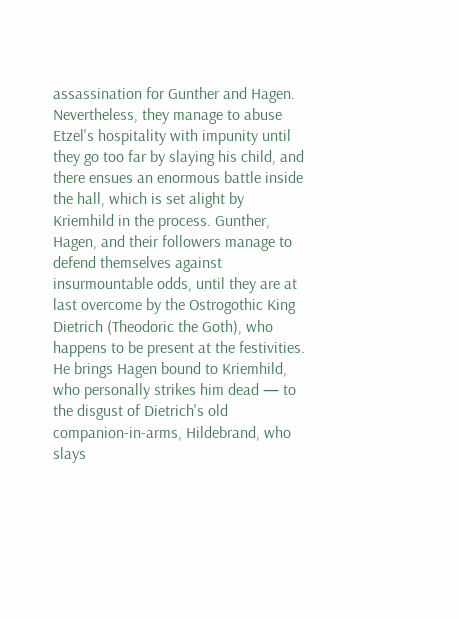assassination for Gunther and Hagen. Nevertheless, they manage to abuse Etzel's hospitality with impunity until they go too far by slaying his child, and there ensues an enormous battle inside the hall, which is set alight by Kriemhild in the process. Gunther, Hagen, and their followers manage to defend themselves against insurmountable odds, until they are at last overcome by the Ostrogothic King Dietrich (Theodoric the Goth), who happens to be present at the festivities. He brings Hagen bound to Kriemhild, who personally strikes him dead — to the disgust of Dietrich's old companion-in-arms, Hildebrand, who slays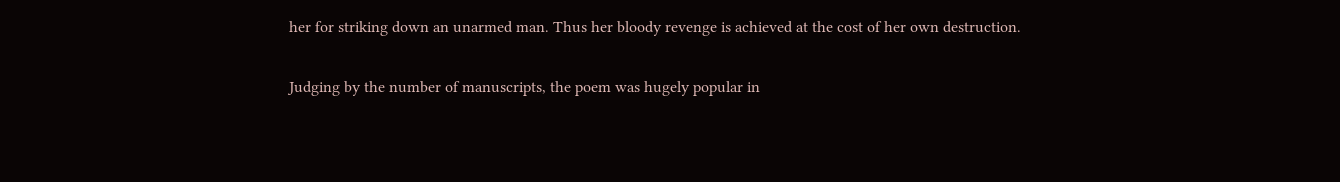her for striking down an unarmed man. Thus her bloody revenge is achieved at the cost of her own destruction.

Judging by the number of manuscripts, the poem was hugely popular in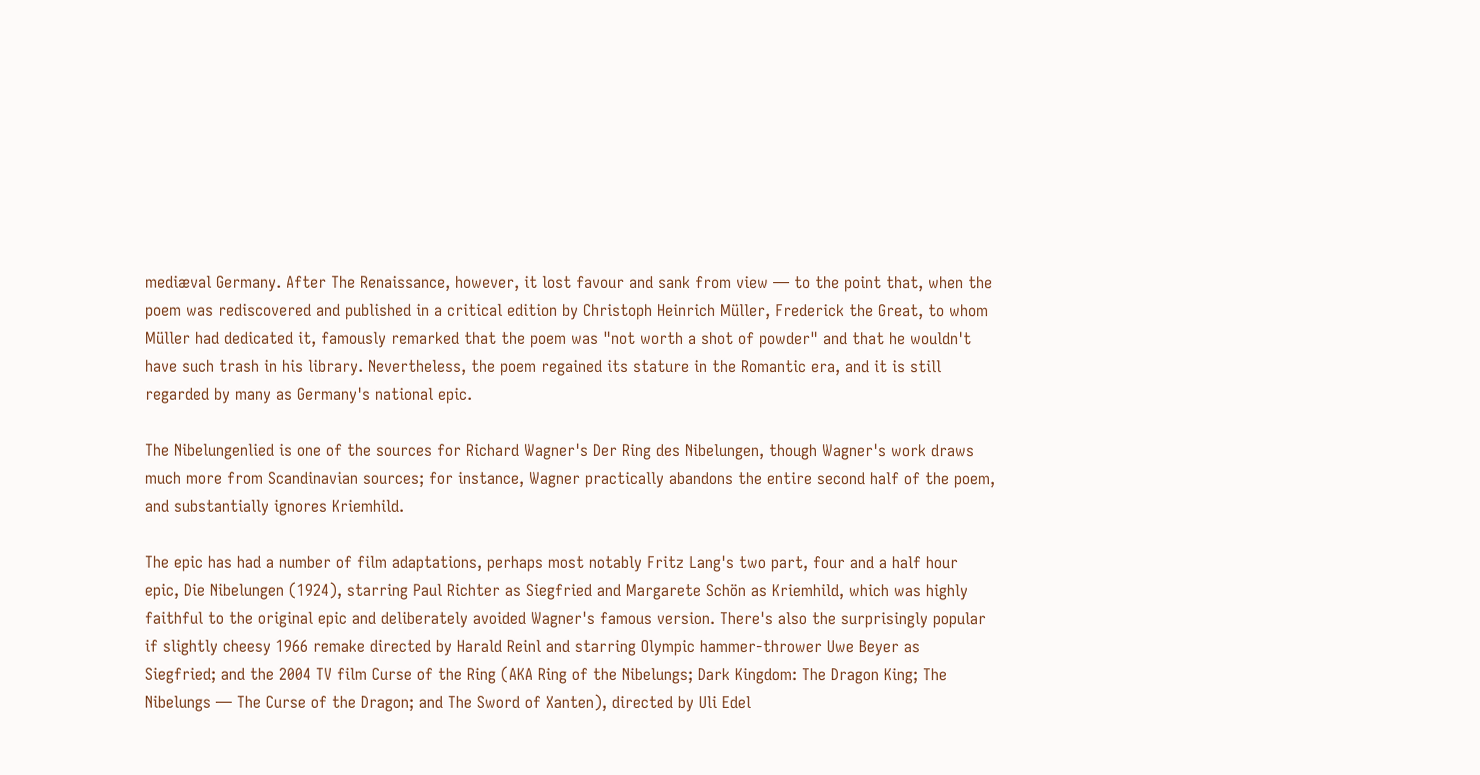mediæval Germany. After The Renaissance, however, it lost favour and sank from view — to the point that, when the poem was rediscovered and published in a critical edition by Christoph Heinrich Müller, Frederick the Great, to whom Müller had dedicated it, famously remarked that the poem was "not worth a shot of powder" and that he wouldn't have such trash in his library. Nevertheless, the poem regained its stature in the Romantic era, and it is still regarded by many as Germany's national epic.

The Nibelungenlied is one of the sources for Richard Wagner's Der Ring des Nibelungen, though Wagner's work draws much more from Scandinavian sources; for instance, Wagner practically abandons the entire second half of the poem, and substantially ignores Kriemhild.

The epic has had a number of film adaptations, perhaps most notably Fritz Lang's two part, four and a half hour epic, Die Nibelungen (1924), starring Paul Richter as Siegfried and Margarete Schön as Kriemhild, which was highly faithful to the original epic and deliberately avoided Wagner's famous version. There's also the surprisingly popular if slightly cheesy 1966 remake directed by Harald Reinl and starring Olympic hammer-thrower Uwe Beyer as Siegfried; and the 2004 TV film Curse of the Ring (AKA Ring of the Nibelungs; Dark Kingdom: The Dragon King; The Nibelungs — The Curse of the Dragon; and The Sword of Xanten), directed by Uli Edel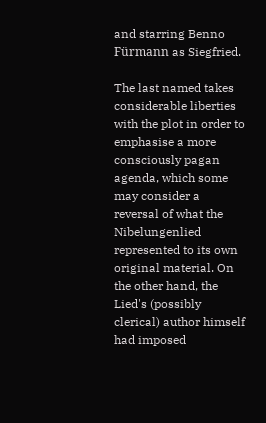and starring Benno Fürmann as Siegfried.

The last named takes considerable liberties with the plot in order to emphasise a more consciously pagan agenda, which some may consider a reversal of what the Nibelungenlied represented to its own original material. On the other hand, the Lied's (possibly clerical) author himself had imposed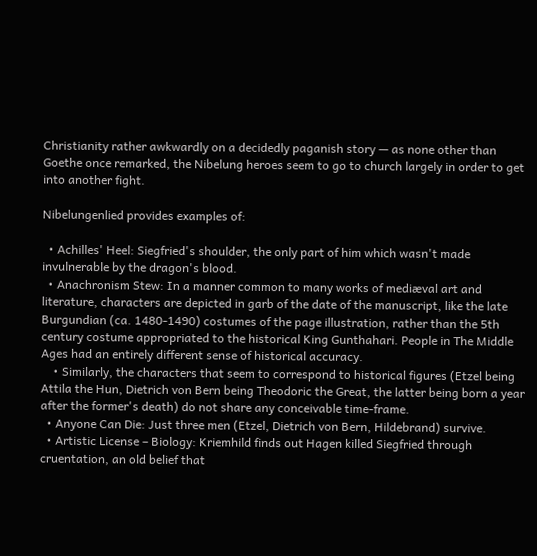Christianity rather awkwardly on a decidedly paganish story — as none other than Goethe once remarked, the Nibelung heroes seem to go to church largely in order to get into another fight.

Nibelungenlied provides examples of:

  • Achilles' Heel: Siegfried's shoulder, the only part of him which wasn't made invulnerable by the dragon's blood.
  • Anachronism Stew: In a manner common to many works of mediæval art and literature, characters are depicted in garb of the date of the manuscript, like the late Burgundian (ca. 1480-1490) costumes of the page illustration, rather than the 5th century costume appropriated to the historical King Gunthahari. People in The Middle Ages had an entirely different sense of historical accuracy.
    • Similarly, the characters that seem to correspond to historical figures (Etzel being Attila the Hun, Dietrich von Bern being Theodoric the Great, the latter being born a year after the former's death) do not share any conceivable time-frame.
  • Anyone Can Die: Just three men (Etzel, Dietrich von Bern, Hildebrand) survive.
  • Artistic License – Biology: Kriemhild finds out Hagen killed Siegfried through cruentation, an old belief that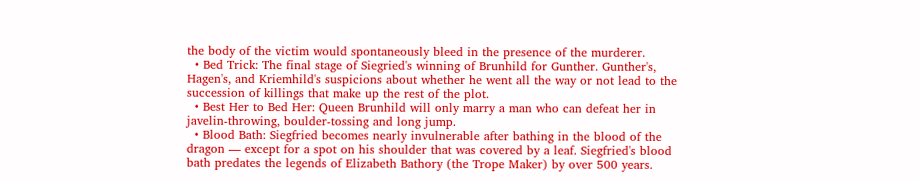the body of the victim would spontaneously bleed in the presence of the murderer.
  • Bed Trick: The final stage of Siegried's winning of Brunhild for Gunther. Gunther's, Hagen's, and Kriemhild's suspicions about whether he went all the way or not lead to the succession of killings that make up the rest of the plot.
  • Best Her to Bed Her: Queen Brunhild will only marry a man who can defeat her in javelin-throwing, boulder-tossing and long jump.
  • Blood Bath: Siegfried becomes nearly invulnerable after bathing in the blood of the dragon — except for a spot on his shoulder that was covered by a leaf. Siegfried's blood bath predates the legends of Elizabeth Bathory (the Trope Maker) by over 500 years.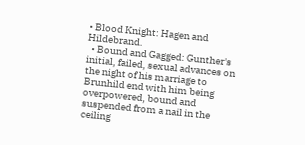• Blood Knight: Hagen and Hildebrand.
  • Bound and Gagged: Gunther's initial, failed, sexual advances on the night of his marriage to Brunhild end with him being overpowered, bound and suspended from a nail in the ceiling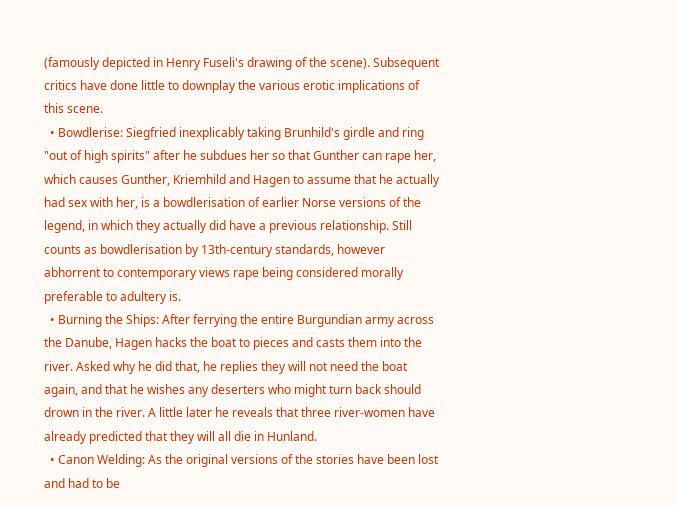(famously depicted in Henry Fuseli's drawing of the scene). Subsequent critics have done little to downplay the various erotic implications of this scene.
  • Bowdlerise: Siegfried inexplicably taking Brunhild's girdle and ring "out of high spirits" after he subdues her so that Gunther can rape her, which causes Gunther, Kriemhild and Hagen to assume that he actually had sex with her, is a bowdlerisation of earlier Norse versions of the legend, in which they actually did have a previous relationship. Still counts as bowdlerisation by 13th-century standards, however abhorrent to contemporary views rape being considered morally preferable to adultery is.
  • Burning the Ships: After ferrying the entire Burgundian army across the Danube, Hagen hacks the boat to pieces and casts them into the river. Asked why he did that, he replies they will not need the boat again, and that he wishes any deserters who might turn back should drown in the river. A little later he reveals that three river-women have already predicted that they will all die in Hunland.
  • Canon Welding: As the original versions of the stories have been lost and had to be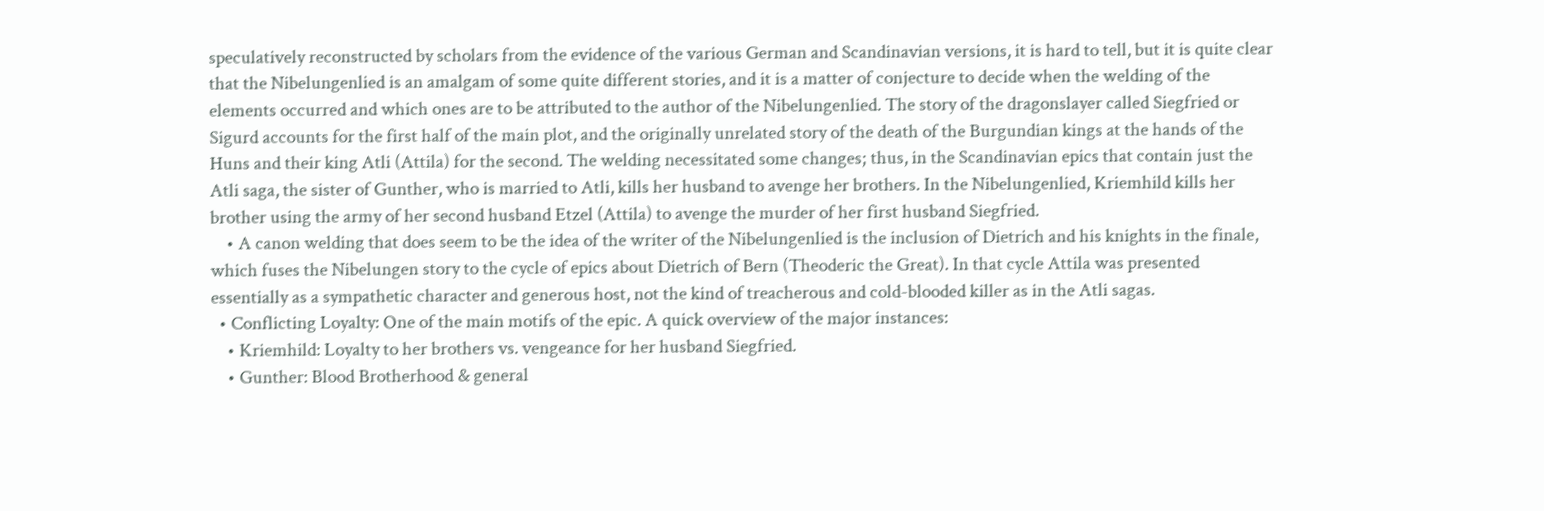speculatively reconstructed by scholars from the evidence of the various German and Scandinavian versions, it is hard to tell, but it is quite clear that the Nibelungenlied is an amalgam of some quite different stories, and it is a matter of conjecture to decide when the welding of the elements occurred and which ones are to be attributed to the author of the Nibelungenlied. The story of the dragonslayer called Siegfried or Sigurd accounts for the first half of the main plot, and the originally unrelated story of the death of the Burgundian kings at the hands of the Huns and their king Atli (Attila) for the second. The welding necessitated some changes; thus, in the Scandinavian epics that contain just the Atli saga, the sister of Gunther, who is married to Atli, kills her husband to avenge her brothers. In the Nibelungenlied, Kriemhild kills her brother using the army of her second husband Etzel (Attila) to avenge the murder of her first husband Siegfried.
    • A canon welding that does seem to be the idea of the writer of the Nibelungenlied is the inclusion of Dietrich and his knights in the finale, which fuses the Nibelungen story to the cycle of epics about Dietrich of Bern (Theoderic the Great). In that cycle Attila was presented essentially as a sympathetic character and generous host, not the kind of treacherous and cold-blooded killer as in the Atli sagas.
  • Conflicting Loyalty: One of the main motifs of the epic. A quick overview of the major instances:
    • Kriemhild: Loyalty to her brothers vs. vengeance for her husband Siegfried.
    • Gunther: Blood Brotherhood & general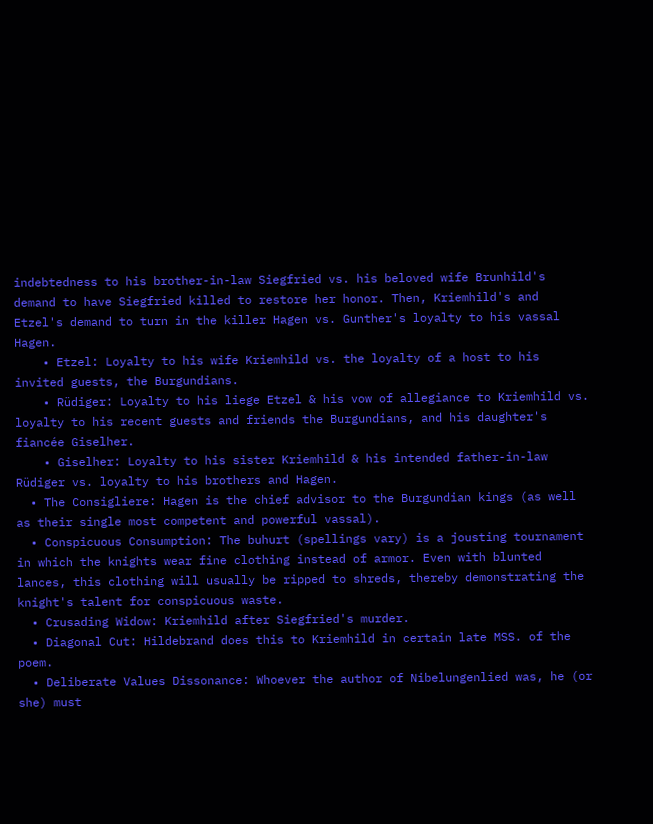indebtedness to his brother-in-law Siegfried vs. his beloved wife Brunhild's demand to have Siegfried killed to restore her honor. Then, Kriemhild's and Etzel's demand to turn in the killer Hagen vs. Gunther's loyalty to his vassal Hagen.
    • Etzel: Loyalty to his wife Kriemhild vs. the loyalty of a host to his invited guests, the Burgundians.
    • Rüdiger: Loyalty to his liege Etzel & his vow of allegiance to Kriemhild vs. loyalty to his recent guests and friends the Burgundians, and his daughter's fiancée Giselher.
    • Giselher: Loyalty to his sister Kriemhild & his intended father-in-law Rüdiger vs. loyalty to his brothers and Hagen.
  • The Consigliere: Hagen is the chief advisor to the Burgundian kings (as well as their single most competent and powerful vassal).
  • Conspicuous Consumption: The buhurt (spellings vary) is a jousting tournament in which the knights wear fine clothing instead of armor. Even with blunted lances, this clothing will usually be ripped to shreds, thereby demonstrating the knight's talent for conspicuous waste.
  • Crusading Widow: Kriemhild after Siegfried's murder.
  • Diagonal Cut: Hildebrand does this to Kriemhild in certain late MSS. of the poem.
  • Deliberate Values Dissonance: Whoever the author of Nibelungenlied was, he (or she) must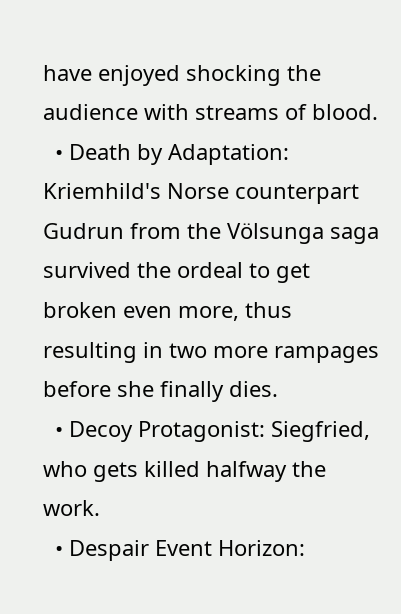have enjoyed shocking the audience with streams of blood.
  • Death by Adaptation: Kriemhild's Norse counterpart Gudrun from the Völsunga saga survived the ordeal to get broken even more, thus resulting in two more rampages before she finally dies.
  • Decoy Protagonist: Siegfried, who gets killed halfway the work.
  • Despair Event Horizon: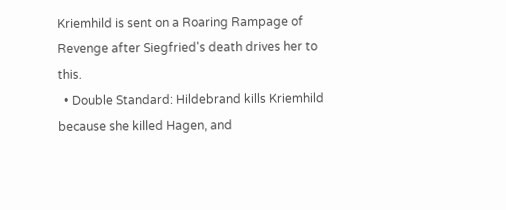Kriemhild is sent on a Roaring Rampage of Revenge after Siegfried's death drives her to this.
  • Double Standard: Hildebrand kills Kriemhild because she killed Hagen, and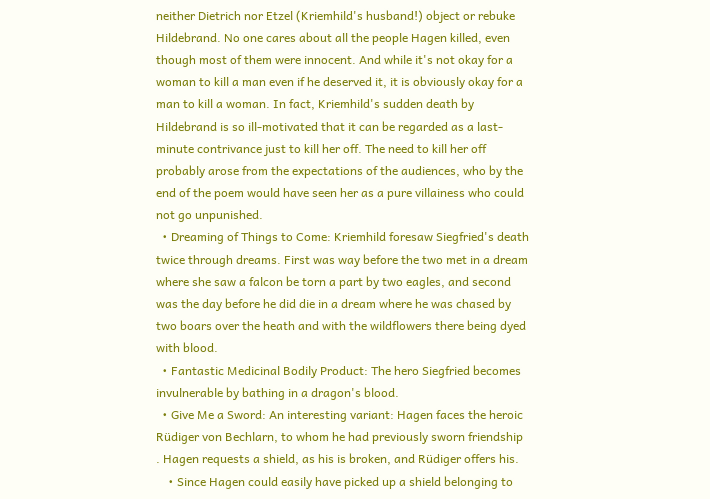neither Dietrich nor Etzel (Kriemhild's husband!) object or rebuke Hildebrand. No one cares about all the people Hagen killed, even though most of them were innocent. And while it's not okay for a woman to kill a man even if he deserved it, it is obviously okay for a man to kill a woman. In fact, Kriemhild's sudden death by Hildebrand is so ill-motivated that it can be regarded as a last-minute contrivance just to kill her off. The need to kill her off probably arose from the expectations of the audiences, who by the end of the poem would have seen her as a pure villainess who could not go unpunished.
  • Dreaming of Things to Come: Kriemhild foresaw Siegfried's death twice through dreams. First was way before the two met in a dream where she saw a falcon be torn a part by two eagles, and second was the day before he did die in a dream where he was chased by two boars over the heath and with the wildflowers there being dyed with blood.
  • Fantastic Medicinal Bodily Product: The hero Siegfried becomes invulnerable by bathing in a dragon's blood.
  • Give Me a Sword: An interesting variant: Hagen faces the heroic Rüdiger von Bechlarn, to whom he had previously sworn friendship . Hagen requests a shield, as his is broken, and Rüdiger offers his.
    • Since Hagen could easily have picked up a shield belonging to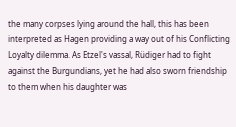the many corpses lying around the hall, this has been interpreted as Hagen providing a way out of his Conflicting Loyalty dilemma. As Etzel's vassal, Rüdiger had to fight against the Burgundians, yet he had also sworn friendship to them when his daughter was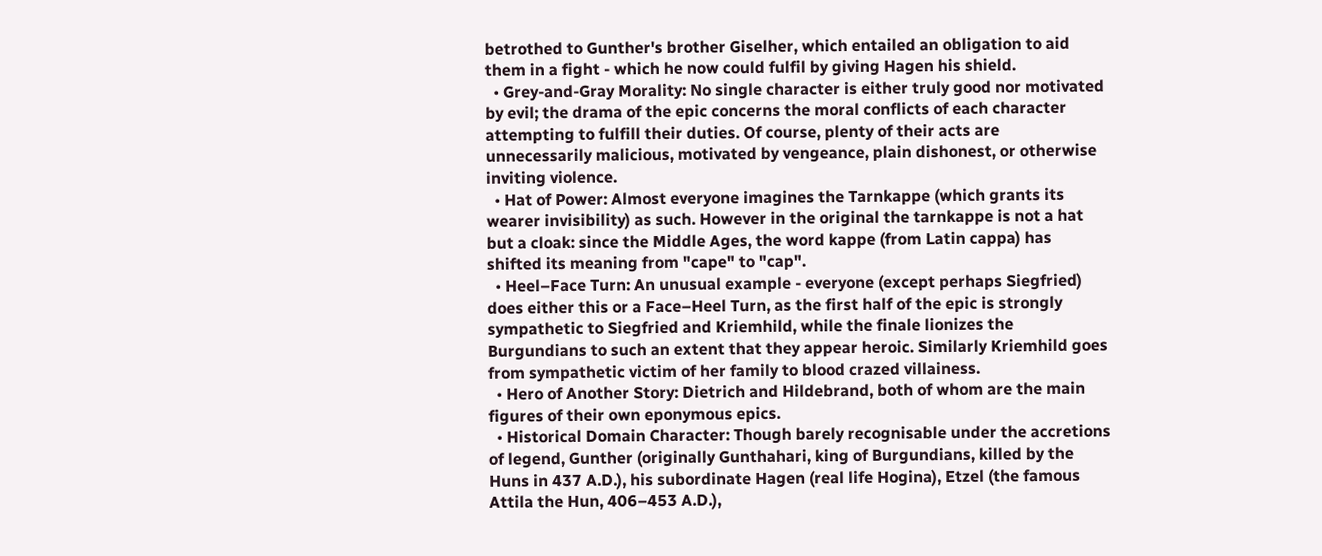betrothed to Gunther's brother Giselher, which entailed an obligation to aid them in a fight - which he now could fulfil by giving Hagen his shield.
  • Grey-and-Gray Morality: No single character is either truly good nor motivated by evil; the drama of the epic concerns the moral conflicts of each character attempting to fulfill their duties. Of course, plenty of their acts are unnecessarily malicious, motivated by vengeance, plain dishonest, or otherwise inviting violence.
  • Hat of Power: Almost everyone imagines the Tarnkappe (which grants its wearer invisibility) as such. However in the original the tarnkappe is not a hat but a cloak: since the Middle Ages, the word kappe (from Latin cappa) has shifted its meaning from "cape" to "cap".
  • Heel–Face Turn: An unusual example - everyone (except perhaps Siegfried) does either this or a Face–Heel Turn, as the first half of the epic is strongly sympathetic to Siegfried and Kriemhild, while the finale lionizes the Burgundians to such an extent that they appear heroic. Similarly Kriemhild goes from sympathetic victim of her family to blood crazed villainess.
  • Hero of Another Story: Dietrich and Hildebrand, both of whom are the main figures of their own eponymous epics.
  • Historical Domain Character: Though barely recognisable under the accretions of legend, Gunther (originally Gunthahari, king of Burgundians, killed by the Huns in 437 A.D.), his subordinate Hagen (real life Hogina), Etzel (the famous Attila the Hun, 406–453 A.D.),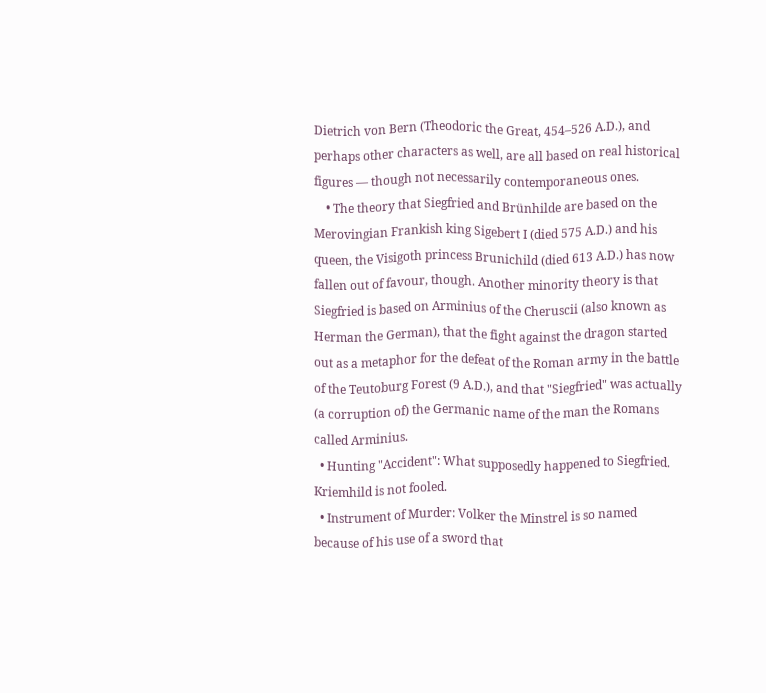Dietrich von Bern (Theodoric the Great, 454–526 A.D.), and perhaps other characters as well, are all based on real historical figures — though not necessarily contemporaneous ones.
    • The theory that Siegfried and Brünhilde are based on the Merovingian Frankish king Sigebert I (died 575 A.D.) and his queen, the Visigoth princess Brunichild (died 613 A.D.) has now fallen out of favour, though. Another minority theory is that Siegfried is based on Arminius of the Cheruscii (also known as Herman the German), that the fight against the dragon started out as a metaphor for the defeat of the Roman army in the battle of the Teutoburg Forest (9 A.D.), and that "Siegfried" was actually (a corruption of) the Germanic name of the man the Romans called Arminius.
  • Hunting "Accident": What supposedly happened to Siegfried. Kriemhild is not fooled.
  • Instrument of Murder: Volker the Minstrel is so named because of his use of a sword that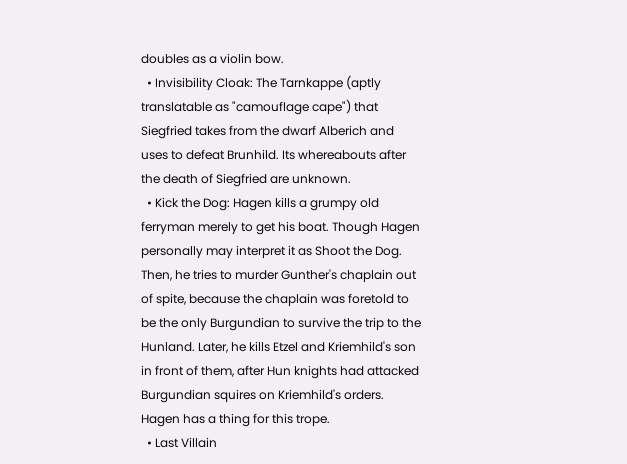doubles as a violin bow.
  • Invisibility Cloak: The Tarnkappe (aptly translatable as "camouflage cape") that Siegfried takes from the dwarf Alberich and uses to defeat Brunhild. Its whereabouts after the death of Siegfried are unknown.
  • Kick the Dog: Hagen kills a grumpy old ferryman merely to get his boat. Though Hagen personally may interpret it as Shoot the Dog. Then, he tries to murder Gunther's chaplain out of spite, because the chaplain was foretold to be the only Burgundian to survive the trip to the Hunland. Later, he kills Etzel and Kriemhild's son in front of them, after Hun knights had attacked Burgundian squires on Kriemhild's orders. Hagen has a thing for this trope.
  • Last Villain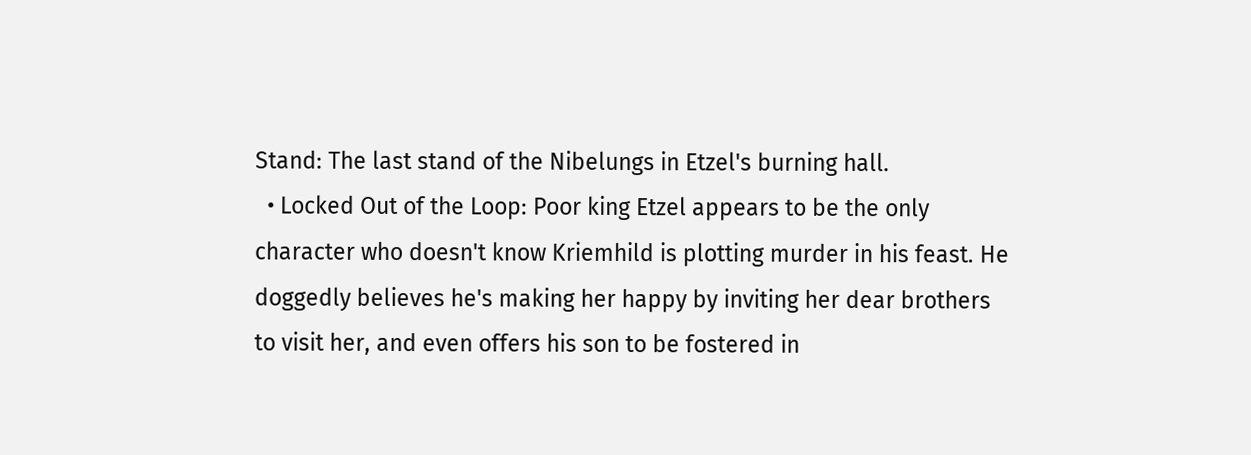Stand: The last stand of the Nibelungs in Etzel's burning hall.
  • Locked Out of the Loop: Poor king Etzel appears to be the only character who doesn't know Kriemhild is plotting murder in his feast. He doggedly believes he's making her happy by inviting her dear brothers to visit her, and even offers his son to be fostered in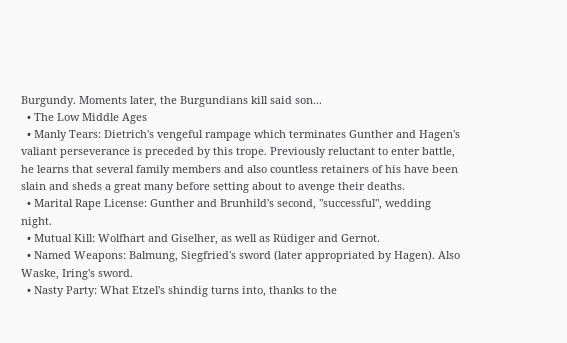Burgundy. Moments later, the Burgundians kill said son...
  • The Low Middle Ages
  • Manly Tears: Dietrich's vengeful rampage which terminates Gunther and Hagen's valiant perseverance is preceded by this trope. Previously reluctant to enter battle, he learns that several family members and also countless retainers of his have been slain and sheds a great many before setting about to avenge their deaths.
  • Marital Rape License: Gunther and Brunhild's second, "successful", wedding night.
  • Mutual Kill: Wolfhart and Giselher, as well as Rüdiger and Gernot.
  • Named Weapons: Balmung, Siegfried's sword (later appropriated by Hagen). Also Waske, Iring's sword.
  • Nasty Party: What Etzel's shindig turns into, thanks to the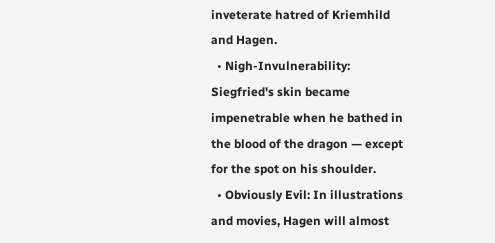inveterate hatred of Kriemhild and Hagen.
  • Nigh-Invulnerability: Siegfried's skin became impenetrable when he bathed in the blood of the dragon — except for the spot on his shoulder.
  • Obviously Evil: In illustrations and movies, Hagen will almost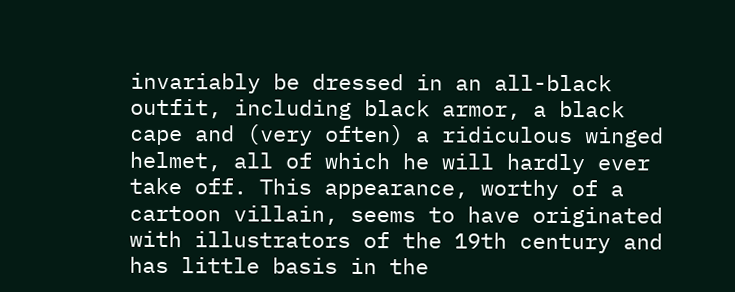invariably be dressed in an all-black outfit, including black armor, a black cape and (very often) a ridiculous winged helmet, all of which he will hardly ever take off. This appearance, worthy of a cartoon villain, seems to have originated with illustrators of the 19th century and has little basis in the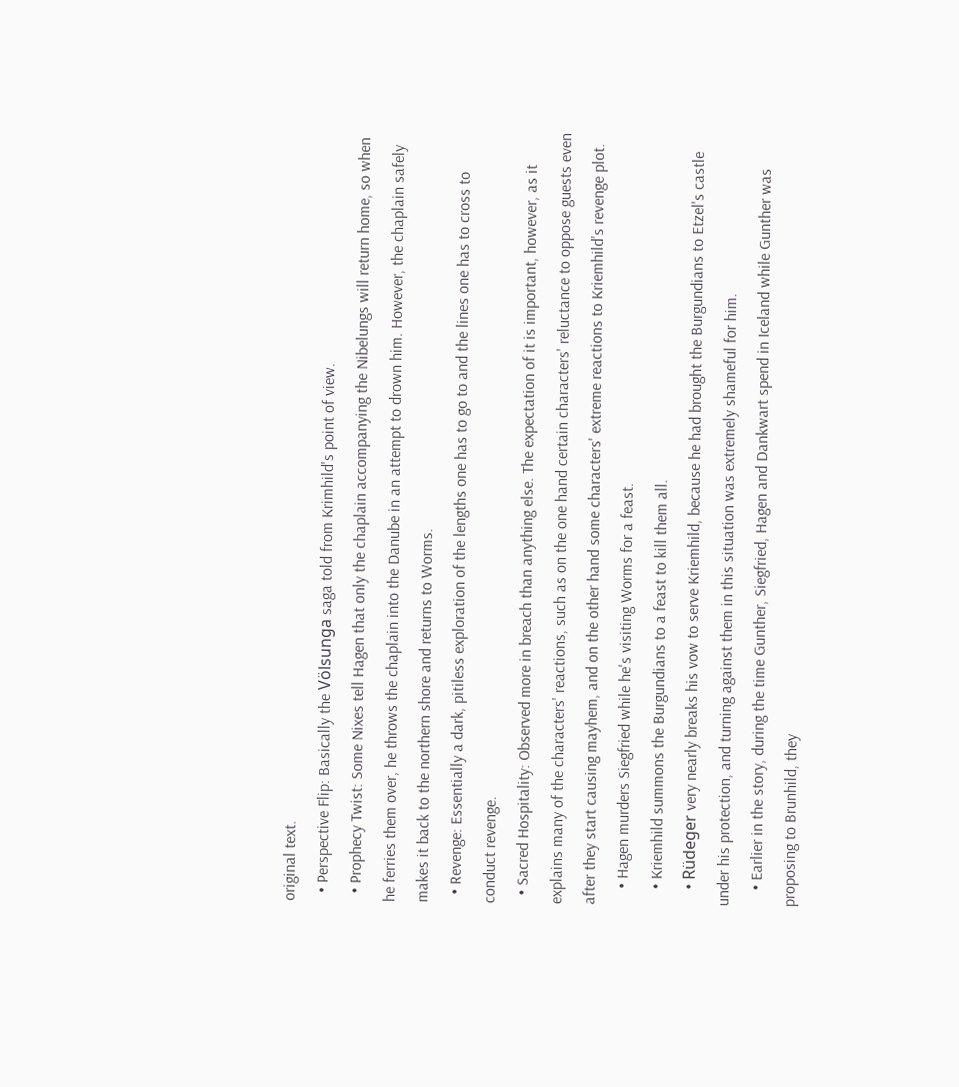original text.
  • Perspective Flip: Basically the Völsunga saga told from Krimhild's point of view.
  • Prophecy Twist: Some Nixes tell Hagen that only the chaplain accompanying the Nibelungs will return home, so when he ferries them over, he throws the chaplain into the Danube in an attempt to drown him. However, the chaplain safely makes it back to the northern shore and returns to Worms.
  • Revenge: Essentially a dark, pitiless exploration of the lengths one has to go to and the lines one has to cross to conduct revenge.
  • Sacred Hospitality: Observed more in breach than anything else. The expectation of it is important, however, as it explains many of the characters' reactions, such as on the one hand certain characters' reluctance to oppose guests even after they start causing mayhem, and on the other hand some characters' extreme reactions to Kriemhild's revenge plot.
    • Hagen murders Siegfried while he's visiting Worms for a feast.
    • Kriemhild summons the Burgundians to a feast to kill them all.
    • Rüdeger very nearly breaks his vow to serve Kriemhild, because he had brought the Burgundians to Etzel's castle under his protection, and turning against them in this situation was extremely shameful for him.
    • Earlier in the story, during the time Gunther, Siegfried, Hagen and Dankwart spend in Iceland while Gunther was proposing to Brunhild, they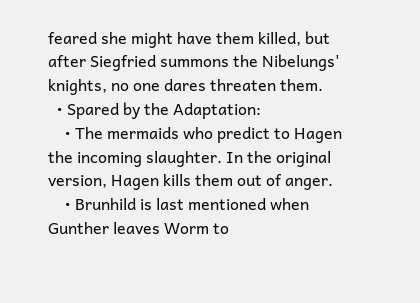feared she might have them killed, but after Siegfried summons the Nibelungs' knights, no one dares threaten them.
  • Spared by the Adaptation:
    • The mermaids who predict to Hagen the incoming slaughter. In the original version, Hagen kills them out of anger.
    • Brunhild is last mentioned when Gunther leaves Worm to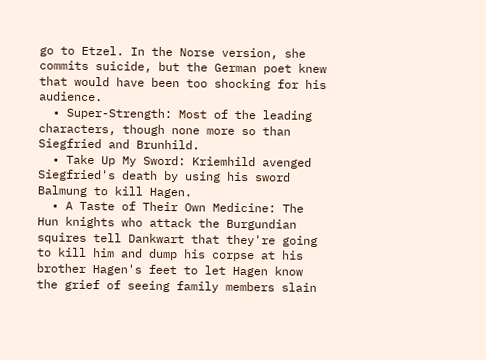go to Etzel. In the Norse version, she commits suicide, but the German poet knew that would have been too shocking for his audience.
  • Super-Strength: Most of the leading characters, though none more so than Siegfried and Brunhild.
  • Take Up My Sword: Kriemhild avenged Siegfried's death by using his sword Balmung to kill Hagen.
  • A Taste of Their Own Medicine: The Hun knights who attack the Burgundian squires tell Dankwart that they're going to kill him and dump his corpse at his brother Hagen's feet to let Hagen know the grief of seeing family members slain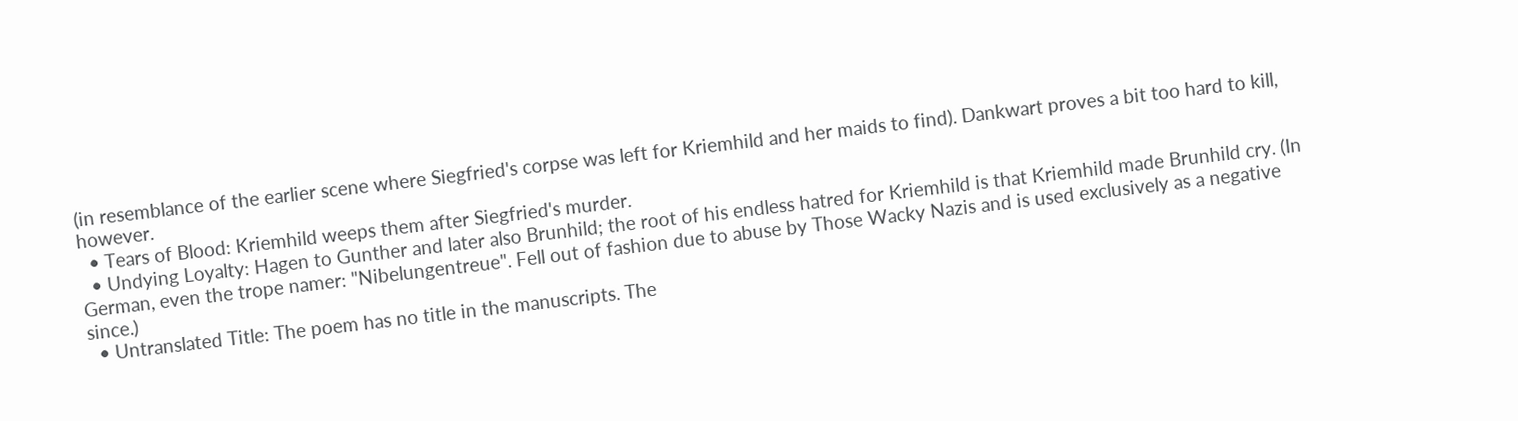(in resemblance of the earlier scene where Siegfried's corpse was left for Kriemhild and her maids to find). Dankwart proves a bit too hard to kill, however.
  • Tears of Blood: Kriemhild weeps them after Siegfried's murder.
  • Undying Loyalty: Hagen to Gunther and later also Brunhild; the root of his endless hatred for Kriemhild is that Kriemhild made Brunhild cry. (In German, even the trope namer: "Nibelungentreue". Fell out of fashion due to abuse by Those Wacky Nazis and is used exclusively as a negative since.)
  • Untranslated Title: The poem has no title in the manuscripts. The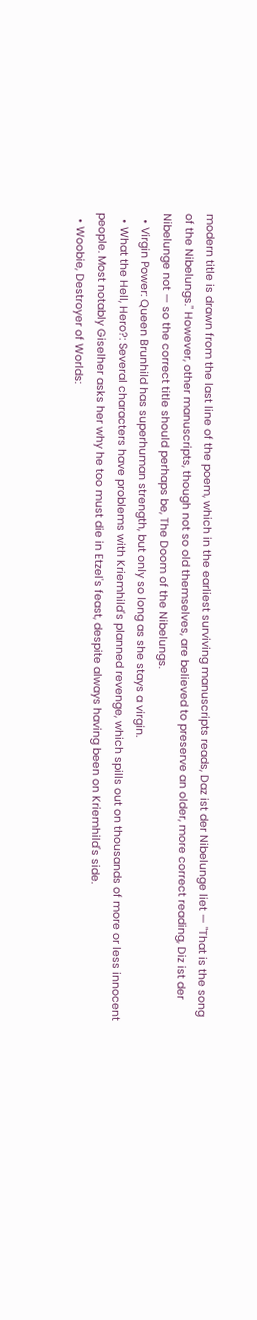modern title is drawn from the last line of the poem, which in the earliest surviving manuscripts reads, Daz ist der Nibelunge liet — "That is the song of the Nibelungs." However, other manuscripts, though not so old themselves, are believed to preserve an older, more correct reading, Diz ist der Nibelunge not — so the correct title should perhaps be, The Doom of the Nibelungs.
  • Virgin Power: Queen Brunhild has superhuman strength, but only so long as she stays a virgin.
  • What the Hell, Hero?: Several characters have problems with Kriemhild's planned revenge, which spills out on thousands of more or less innocent people. Most notably Giselher asks her why he too must die in Etzel's feast, despite always having been on Kriemhild's side.
  • Woobie, Destroyer of Worlds: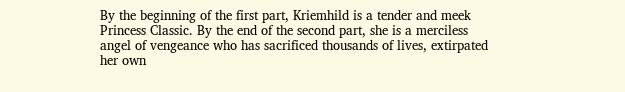By the beginning of the first part, Kriemhild is a tender and meek Princess Classic. By the end of the second part, she is a merciless angel of vengeance who has sacrificed thousands of lives, extirpated her own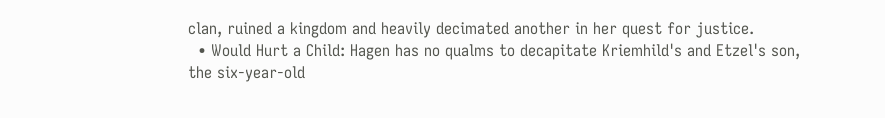clan, ruined a kingdom and heavily decimated another in her quest for justice.
  • Would Hurt a Child: Hagen has no qualms to decapitate Kriemhild's and Etzel's son, the six-year-old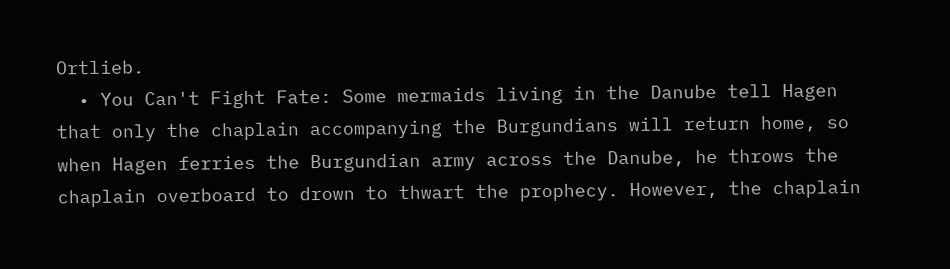Ortlieb.
  • You Can't Fight Fate: Some mermaids living in the Danube tell Hagen that only the chaplain accompanying the Burgundians will return home, so when Hagen ferries the Burgundian army across the Danube, he throws the chaplain overboard to drown to thwart the prophecy. However, the chaplain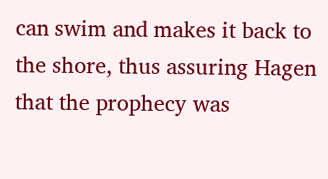can swim and makes it back to the shore, thus assuring Hagen that the prophecy was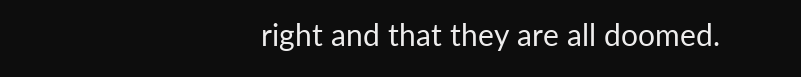right and that they are all doomed.